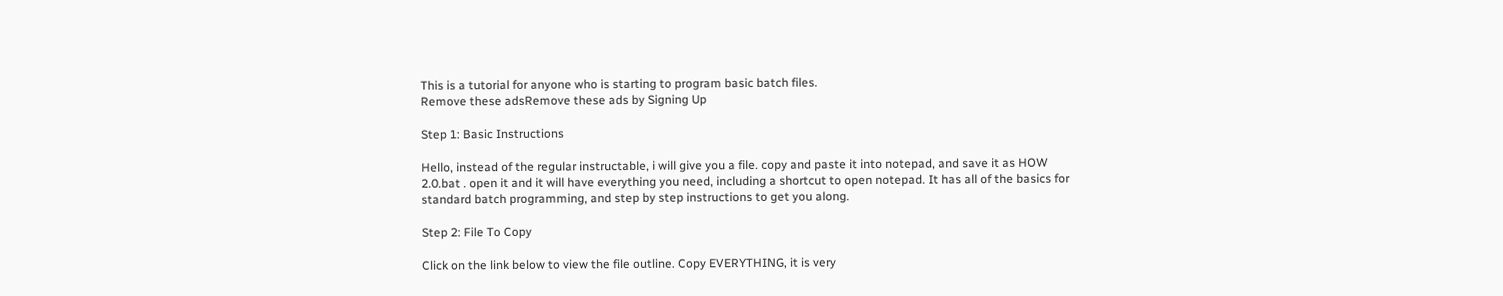This is a tutorial for anyone who is starting to program basic batch files.
Remove these adsRemove these ads by Signing Up

Step 1: Basic Instructions

Hello, instead of the regular instructable, i will give you a file. copy and paste it into notepad, and save it as HOW 2.0.bat . open it and it will have everything you need, including a shortcut to open notepad. It has all of the basics for standard batch programming, and step by step instructions to get you along.

Step 2: File To Copy

Click on the link below to view the file outline. Copy EVERYTHING, it is very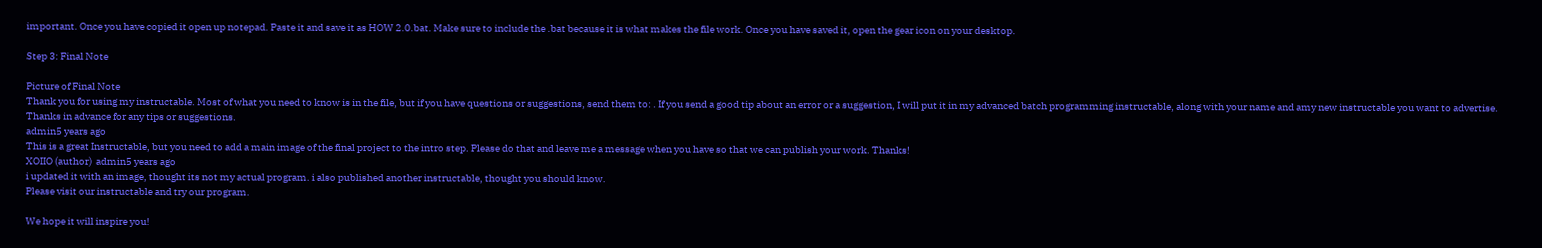important. Once you have copied it open up notepad. Paste it and save it as HOW 2.0.bat. Make sure to include the .bat because it is what makes the file work. Once you have saved it, open the gear icon on your desktop.

Step 3: Final Note

Picture of Final Note
Thank you for using my instructable. Most of what you need to know is in the file, but if you have questions or suggestions, send them to: . If you send a good tip about an error or a suggestion, I will put it in my advanced batch programming instructable, along with your name and amy new instructable you want to advertise. Thanks in advance for any tips or suggestions.
admin5 years ago
This is a great Instructable, but you need to add a main image of the final project to the intro step. Please do that and leave me a message when you have so that we can publish your work. Thanks!
XOIIO (author)  admin5 years ago
i updated it with an image, thought its not my actual program. i also published another instructable, thought you should know.
Please visit our instructable and try our program.

We hope it will inspire you!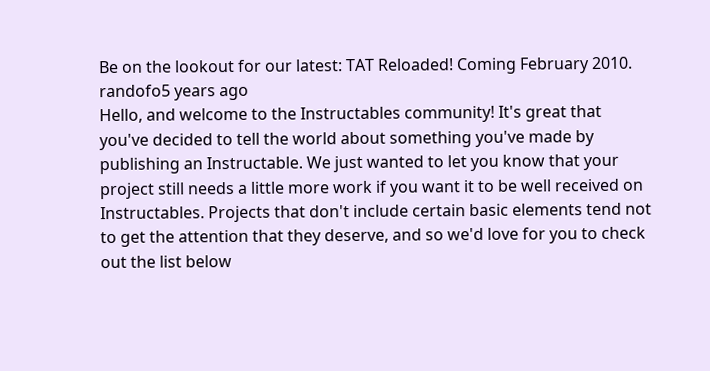Be on the lookout for our latest: TAT Reloaded! Coming February 2010.
randofo5 years ago
Hello, and welcome to the Instructables community! It's great that you've decided to tell the world about something you've made by publishing an Instructable. We just wanted to let you know that your project still needs a little more work if you want it to be well received on Instructables. Projects that don't include certain basic elements tend not to get the attention that they deserve, and so we'd love for you to check out the list below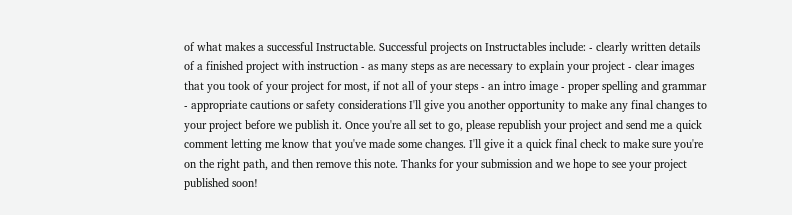of what makes a successful Instructable. Successful projects on Instructables include: - clearly written details of a finished project with instruction - as many steps as are necessary to explain your project - clear images that you took of your project for most, if not all of your steps - an intro image - proper spelling and grammar - appropriate cautions or safety considerations I'll give you another opportunity to make any final changes to your project before we publish it. Once you're all set to go, please republish your project and send me a quick comment letting me know that you've made some changes. I'll give it a quick final check to make sure you're on the right path, and then remove this note. Thanks for your submission and we hope to see your project published soon!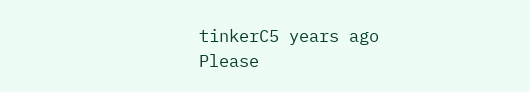tinkerC5 years ago
Please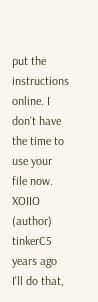put the instructions online. I don't have the time to use your file now.
XOIIO (author)  tinkerC5 years ago
I'll do that,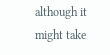although it might take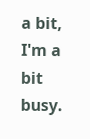a bit, I'm a bit busy.